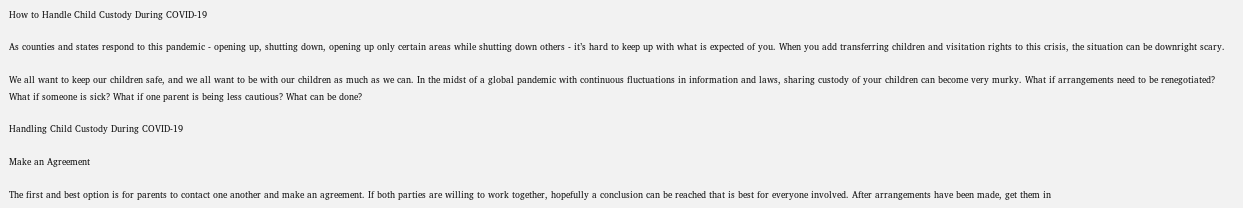How to Handle Child Custody During COVID-19

As counties and states respond to this pandemic - opening up, shutting down, opening up only certain areas while shutting down others - it’s hard to keep up with what is expected of you. When you add transferring children and visitation rights to this crisis, the situation can be downright scary.

We all want to keep our children safe, and we all want to be with our children as much as we can. In the midst of a global pandemic with continuous fluctuations in information and laws, sharing custody of your children can become very murky. What if arrangements need to be renegotiated? What if someone is sick? What if one parent is being less cautious? What can be done?

Handling Child Custody During COVID-19

Make an Agreement

The first and best option is for parents to contact one another and make an agreement. If both parties are willing to work together, hopefully a conclusion can be reached that is best for everyone involved. After arrangements have been made, get them in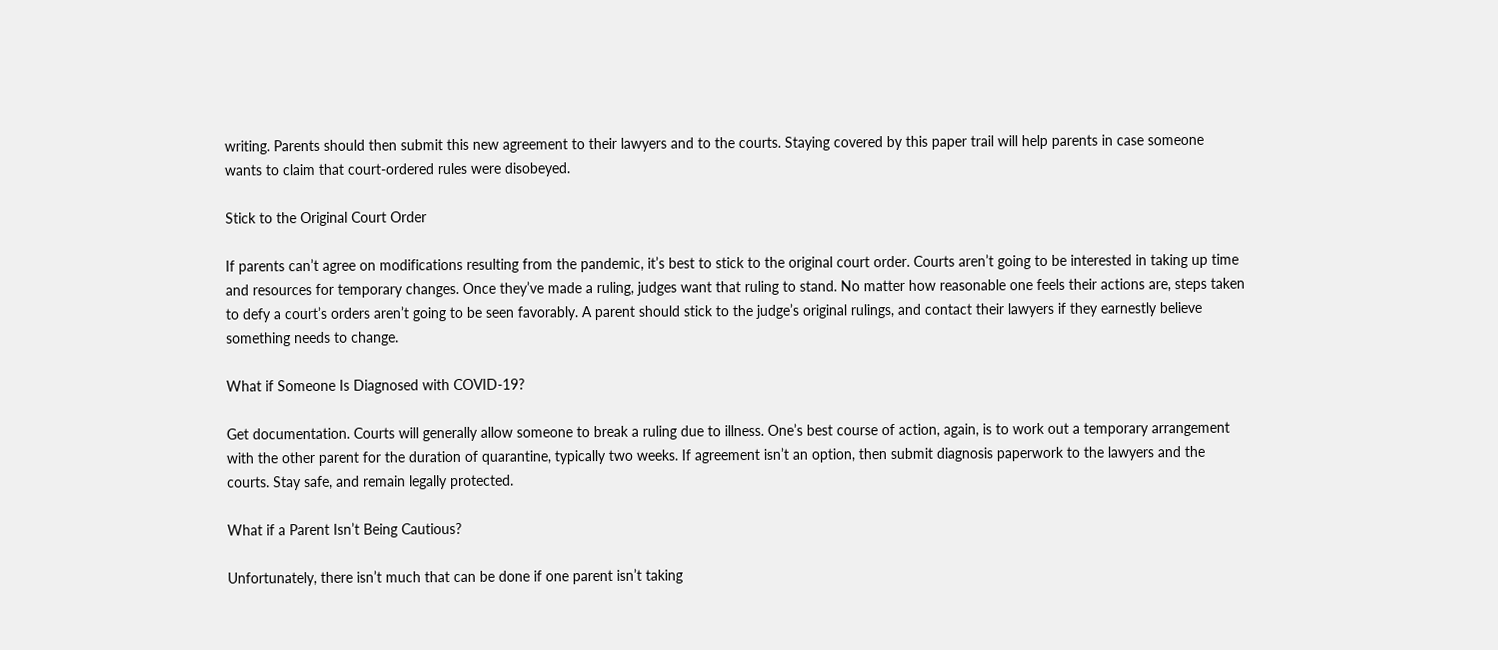writing. Parents should then submit this new agreement to their lawyers and to the courts. Staying covered by this paper trail will help parents in case someone wants to claim that court-ordered rules were disobeyed.

Stick to the Original Court Order

If parents can’t agree on modifications resulting from the pandemic, it’s best to stick to the original court order. Courts aren’t going to be interested in taking up time and resources for temporary changes. Once they’ve made a ruling, judges want that ruling to stand. No matter how reasonable one feels their actions are, steps taken to defy a court’s orders aren’t going to be seen favorably. A parent should stick to the judge’s original rulings, and contact their lawyers if they earnestly believe something needs to change.

What if Someone Is Diagnosed with COVID-19?

Get documentation. Courts will generally allow someone to break a ruling due to illness. One’s best course of action, again, is to work out a temporary arrangement with the other parent for the duration of quarantine, typically two weeks. If agreement isn’t an option, then submit diagnosis paperwork to the lawyers and the courts. Stay safe, and remain legally protected.

What if a Parent Isn’t Being Cautious?

Unfortunately, there isn’t much that can be done if one parent isn’t taking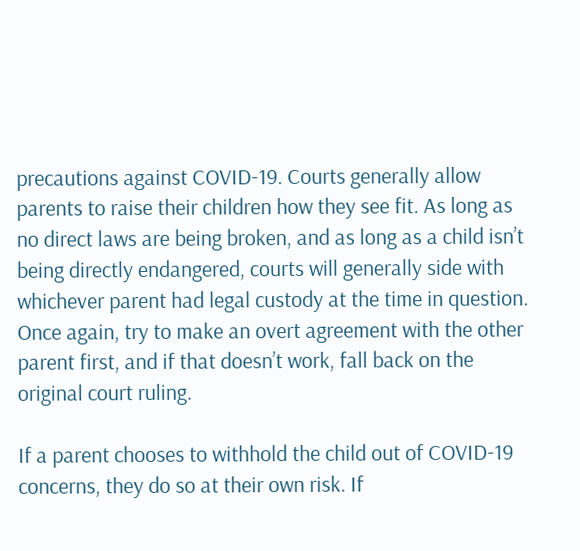precautions against COVID-19. Courts generally allow parents to raise their children how they see fit. As long as no direct laws are being broken, and as long as a child isn’t being directly endangered, courts will generally side with whichever parent had legal custody at the time in question. Once again, try to make an overt agreement with the other parent first, and if that doesn’t work, fall back on the original court ruling.

If a parent chooses to withhold the child out of COVID-19 concerns, they do so at their own risk. If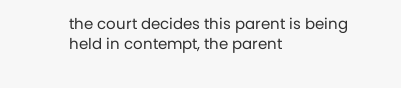the court decides this parent is being held in contempt, the parent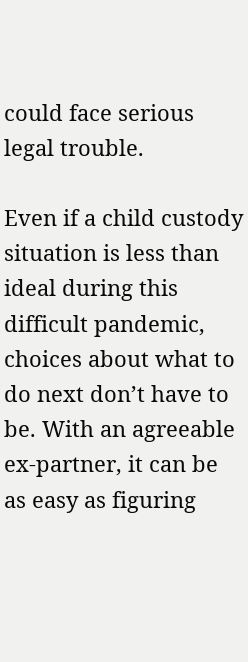could face serious legal trouble.

Even if a child custody situation is less than ideal during this difficult pandemic, choices about what to do next don’t have to be. With an agreeable ex-partner, it can be as easy as figuring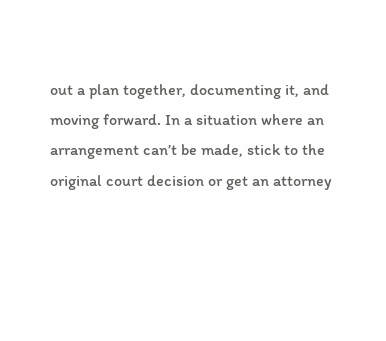out a plan together, documenting it, and moving forward. In a situation where an arrangement can’t be made, stick to the original court decision or get an attorney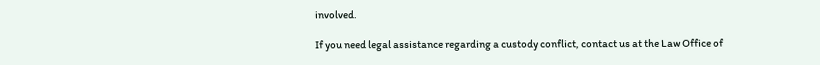involved.

If you need legal assistance regarding a custody conflict, contact us at the Law Office of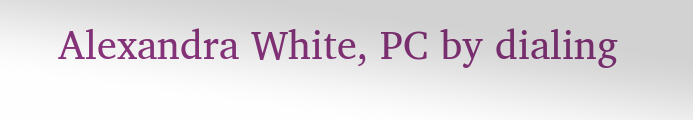Alexandra White, PC by dialing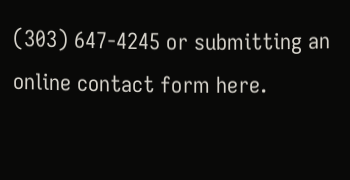(303) 647-4245 or submitting an online contact form here.